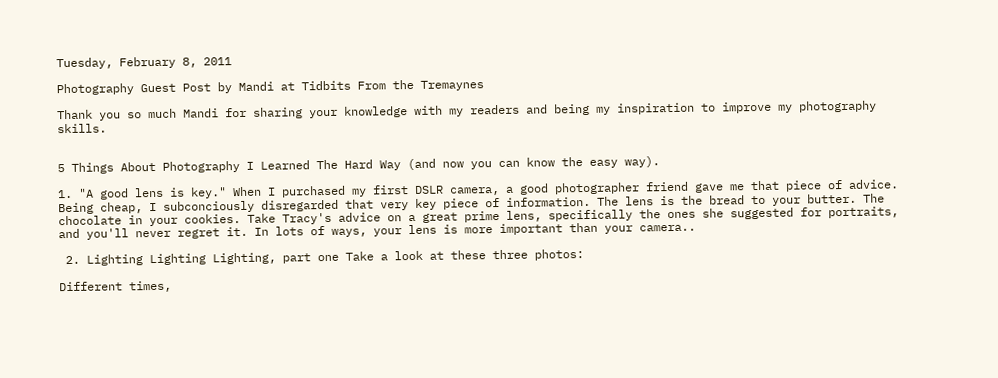Tuesday, February 8, 2011

Photography Guest Post by Mandi at Tidbits From the Tremaynes

Thank you so much Mandi for sharing your knowledge with my readers and being my inspiration to improve my photography skills.


5 Things About Photography I Learned The Hard Way (and now you can know the easy way).

1. "A good lens is key." When I purchased my first DSLR camera, a good photographer friend gave me that piece of advice. Being cheap, I subconciously disregarded that very key piece of information. The lens is the bread to your butter. The chocolate in your cookies. Take Tracy's advice on a great prime lens, specifically the ones she suggested for portraits, and you'll never regret it. In lots of ways, your lens is more important than your camera..

 2. Lighting Lighting Lighting, part one Take a look at these three photos:

Different times,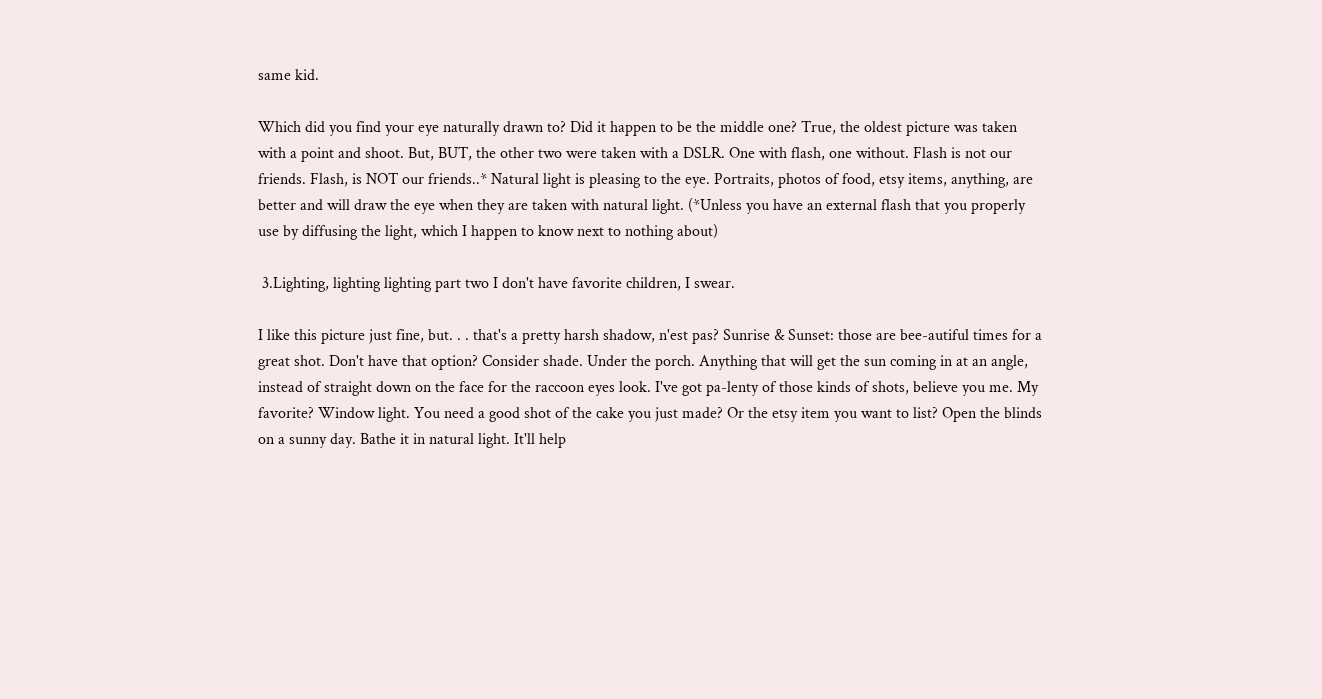same kid.

Which did you find your eye naturally drawn to? Did it happen to be the middle one? True, the oldest picture was taken with a point and shoot. But, BUT, the other two were taken with a DSLR. One with flash, one without. Flash is not our friends. Flash, is NOT our friends..* Natural light is pleasing to the eye. Portraits, photos of food, etsy items, anything, are better and will draw the eye when they are taken with natural light. (*Unless you have an external flash that you properly use by diffusing the light, which I happen to know next to nothing about)

 3.Lighting, lighting lighting part two I don't have favorite children, I swear.

I like this picture just fine, but. . . that's a pretty harsh shadow, n'est pas? Sunrise & Sunset: those are bee-autiful times for a great shot. Don't have that option? Consider shade. Under the porch. Anything that will get the sun coming in at an angle, instead of straight down on the face for the raccoon eyes look. I've got pa-lenty of those kinds of shots, believe you me. My favorite? Window light. You need a good shot of the cake you just made? Or the etsy item you want to list? Open the blinds on a sunny day. Bathe it in natural light. It'll help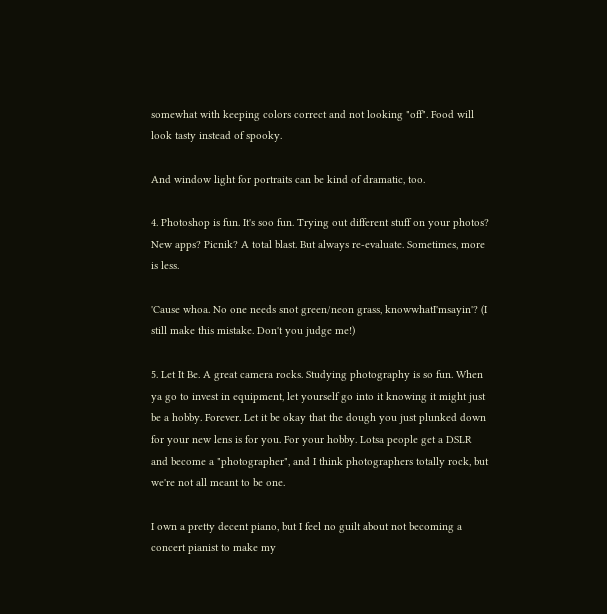somewhat with keeping colors correct and not looking "off". Food will look tasty instead of spooky.

And window light for portraits can be kind of dramatic, too.

4. Photoshop is fun. It's soo fun. Trying out different stuff on your photos? New apps? Picnik? A total blast. But always re-evaluate. Sometimes, more is less.

'Cause whoa. No one needs snot green/neon grass, knowwhatI'msayin'? (I still make this mistake. Don't you judge me!)

5. Let It Be. A great camera rocks. Studying photography is so fun. When ya go to invest in equipment, let yourself go into it knowing it might just be a hobby. Forever. Let it be okay that the dough you just plunked down for your new lens is for you. For your hobby. Lotsa people get a DSLR and become a "photographer", and I think photographers totally rock, but we're not all meant to be one.

I own a pretty decent piano, but I feel no guilt about not becoming a concert pianist to make my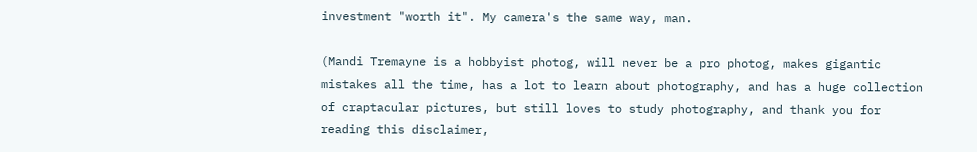investment "worth it". My camera's the same way, man.

(Mandi Tremayne is a hobbyist photog, will never be a pro photog, makes gigantic mistakes all the time, has a lot to learn about photography, and has a huge collection of craptacular pictures, but still loves to study photography, and thank you for reading this disclaimer,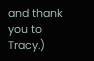and thank you to Tracy.)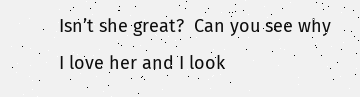Isn’t she great?  Can you see why I love her and I look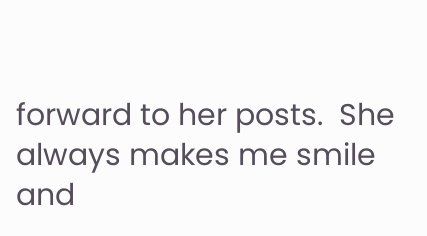forward to her posts.  She always makes me smile and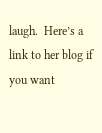laugh.  Here’s a link to her blog if you want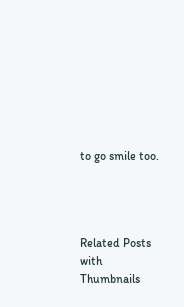to go smile too.




Related Posts with Thumbnails